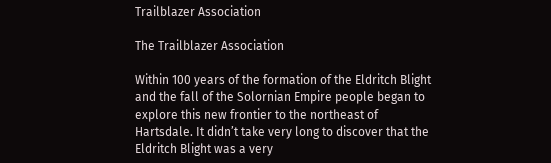Trailblazer Association

The Trailblazer Association

Within 100 years of the formation of the Eldritch Blight and the fall of the Solornian Empire people began to explore this new frontier to the northeast of Hartsdale. It didn’t take very long to discover that the Eldritch Blight was a very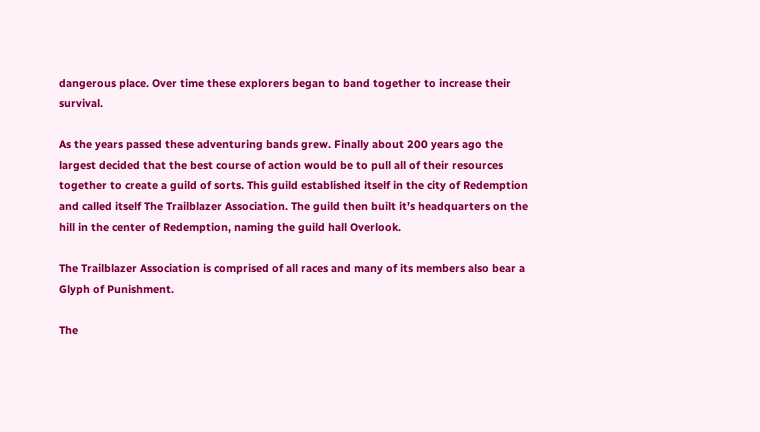dangerous place. Over time these explorers began to band together to increase their survival.

As the years passed these adventuring bands grew. Finally about 200 years ago the largest decided that the best course of action would be to pull all of their resources together to create a guild of sorts. This guild established itself in the city of Redemption and called itself The Trailblazer Association. The guild then built it’s headquarters on the hill in the center of Redemption, naming the guild hall Overlook.

The Trailblazer Association is comprised of all races and many of its members also bear a Glyph of Punishment.

The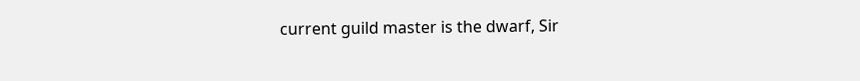current guild master is the dwarf, Sir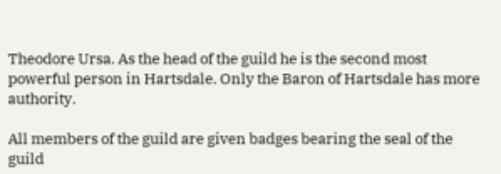Theodore Ursa. As the head of the guild he is the second most powerful person in Hartsdale. Only the Baron of Hartsdale has more authority.

All members of the guild are given badges bearing the seal of the guild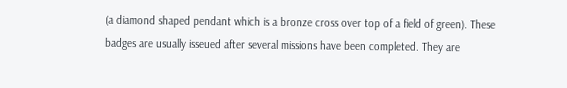(a diamond shaped pendant which is a bronze cross over top of a field of green). These badges are usually isseued after several missions have been completed. They are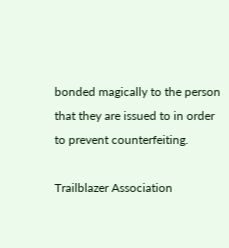bonded magically to the person that they are issued to in order to prevent counterfeiting.

Trailblazer Association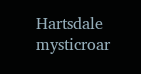Hartsdale mysticroar